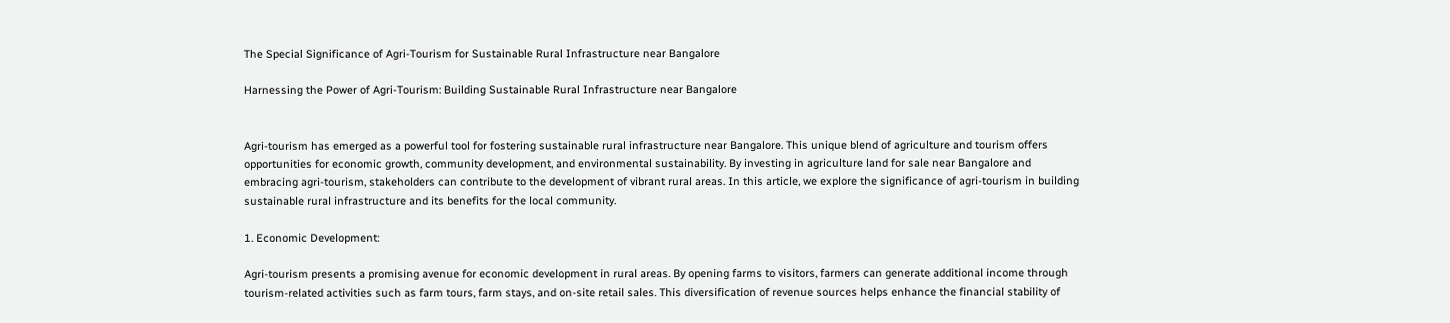The Special Significance of Agri-Tourism for Sustainable Rural Infrastructure near Bangalore

Harnessing the Power of Agri-Tourism: Building Sustainable Rural Infrastructure near Bangalore


Agri-tourism has emerged as a powerful tool for fostering sustainable rural infrastructure near Bangalore. This unique blend of agriculture and tourism offers opportunities for economic growth, community development, and environmental sustainability. By investing in agriculture land for sale near Bangalore and embracing agri-tourism, stakeholders can contribute to the development of vibrant rural areas. In this article, we explore the significance of agri-tourism in building sustainable rural infrastructure and its benefits for the local community.

1. Economic Development:

Agri-tourism presents a promising avenue for economic development in rural areas. By opening farms to visitors, farmers can generate additional income through tourism-related activities such as farm tours, farm stays, and on-site retail sales. This diversification of revenue sources helps enhance the financial stability of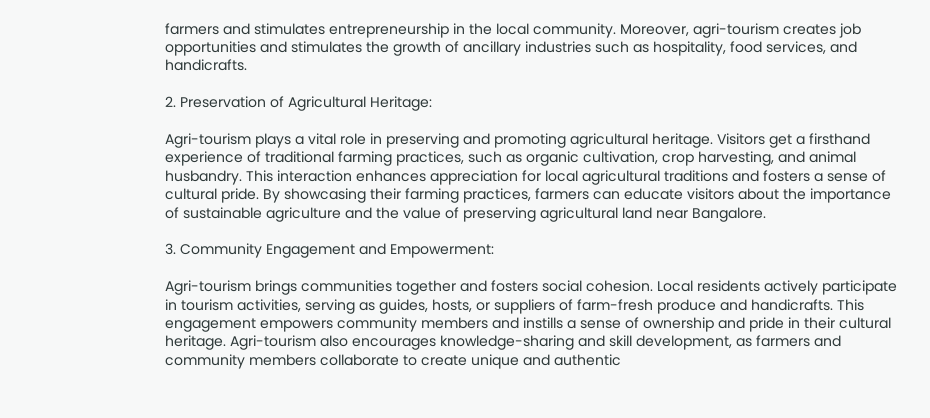farmers and stimulates entrepreneurship in the local community. Moreover, agri-tourism creates job opportunities and stimulates the growth of ancillary industries such as hospitality, food services, and handicrafts.

2. Preservation of Agricultural Heritage:

Agri-tourism plays a vital role in preserving and promoting agricultural heritage. Visitors get a firsthand experience of traditional farming practices, such as organic cultivation, crop harvesting, and animal husbandry. This interaction enhances appreciation for local agricultural traditions and fosters a sense of cultural pride. By showcasing their farming practices, farmers can educate visitors about the importance of sustainable agriculture and the value of preserving agricultural land near Bangalore.

3. Community Engagement and Empowerment:

Agri-tourism brings communities together and fosters social cohesion. Local residents actively participate in tourism activities, serving as guides, hosts, or suppliers of farm-fresh produce and handicrafts. This engagement empowers community members and instills a sense of ownership and pride in their cultural heritage. Agri-tourism also encourages knowledge-sharing and skill development, as farmers and community members collaborate to create unique and authentic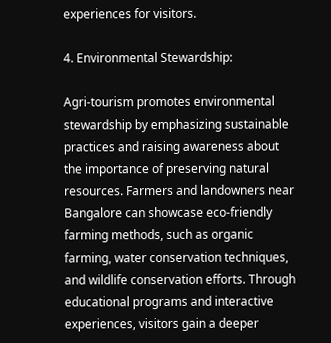experiences for visitors.

4. Environmental Stewardship:

Agri-tourism promotes environmental stewardship by emphasizing sustainable practices and raising awareness about the importance of preserving natural resources. Farmers and landowners near Bangalore can showcase eco-friendly farming methods, such as organic farming, water conservation techniques, and wildlife conservation efforts. Through educational programs and interactive experiences, visitors gain a deeper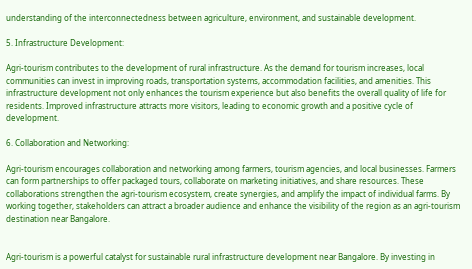understanding of the interconnectedness between agriculture, environment, and sustainable development.

5. Infrastructure Development:

Agri-tourism contributes to the development of rural infrastructure. As the demand for tourism increases, local communities can invest in improving roads, transportation systems, accommodation facilities, and amenities. This infrastructure development not only enhances the tourism experience but also benefits the overall quality of life for residents. Improved infrastructure attracts more visitors, leading to economic growth and a positive cycle of development.

6. Collaboration and Networking:

Agri-tourism encourages collaboration and networking among farmers, tourism agencies, and local businesses. Farmers can form partnerships to offer packaged tours, collaborate on marketing initiatives, and share resources. These collaborations strengthen the agri-tourism ecosystem, create synergies, and amplify the impact of individual farms. By working together, stakeholders can attract a broader audience and enhance the visibility of the region as an agri-tourism destination near Bangalore.


Agri-tourism is a powerful catalyst for sustainable rural infrastructure development near Bangalore. By investing in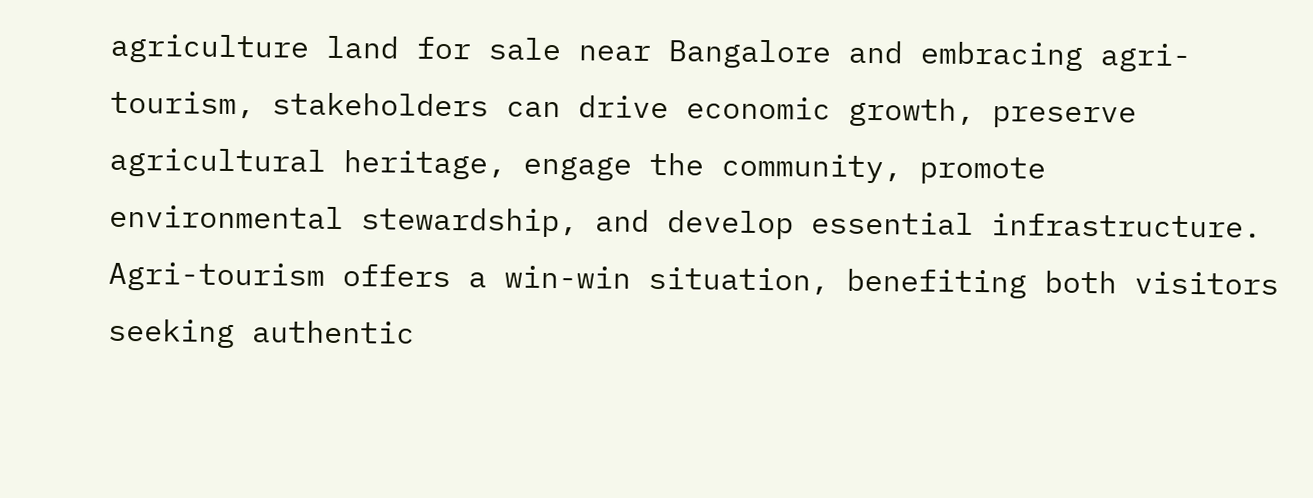agriculture land for sale near Bangalore and embracing agri-tourism, stakeholders can drive economic growth, preserve agricultural heritage, engage the community, promote environmental stewardship, and develop essential infrastructure. Agri-tourism offers a win-win situation, benefiting both visitors seeking authentic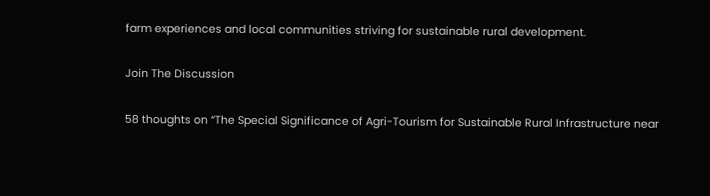farm experiences and local communities striving for sustainable rural development.

Join The Discussion

58 thoughts on “The Special Significance of Agri-Tourism for Sustainable Rural Infrastructure near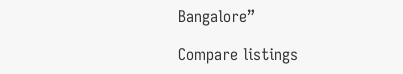Bangalore”

Compare listings